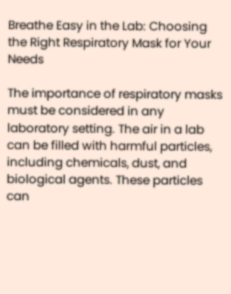Breathe Easy in the Lab: Choosing the Right Respiratory Mask for Your Needs

The importance of respiratory masks must be considered in any laboratory setting. The air in a lab can be filled with harmful particles, including chemicals, dust, and biological agents. These particles can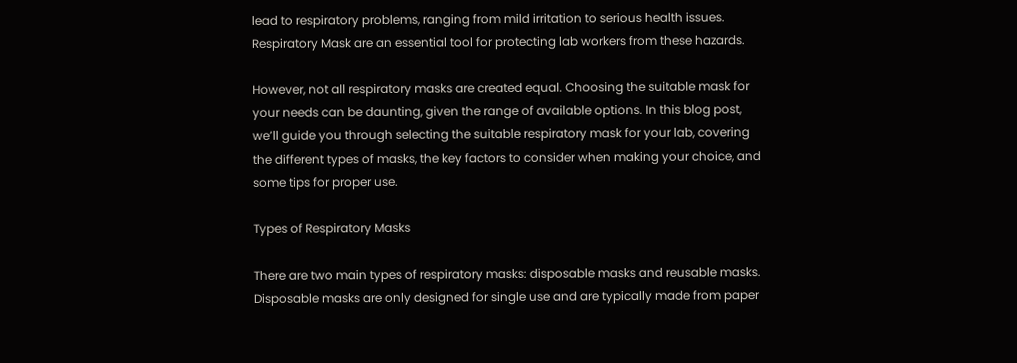lead to respiratory problems, ranging from mild irritation to serious health issues. Respiratory Mask are an essential tool for protecting lab workers from these hazards.

However, not all respiratory masks are created equal. Choosing the suitable mask for your needs can be daunting, given the range of available options. In this blog post, we’ll guide you through selecting the suitable respiratory mask for your lab, covering the different types of masks, the key factors to consider when making your choice, and some tips for proper use.

Types of Respiratory Masks

There are two main types of respiratory masks: disposable masks and reusable masks.
Disposable masks are only designed for single use and are typically made from paper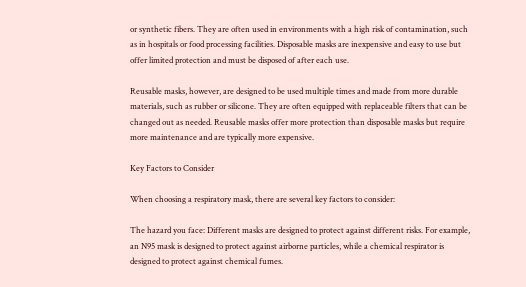or synthetic fibers. They are often used in environments with a high risk of contamination, such as in hospitals or food processing facilities. Disposable masks are inexpensive and easy to use but offer limited protection and must be disposed of after each use.

Reusable masks, however, are designed to be used multiple times and made from more durable materials, such as rubber or silicone. They are often equipped with replaceable filters that can be changed out as needed. Reusable masks offer more protection than disposable masks but require more maintenance and are typically more expensive.

Key Factors to Consider

When choosing a respiratory mask, there are several key factors to consider:

The hazard you face: Different masks are designed to protect against different risks. For example, an N95 mask is designed to protect against airborne particles, while a chemical respirator is designed to protect against chemical fumes.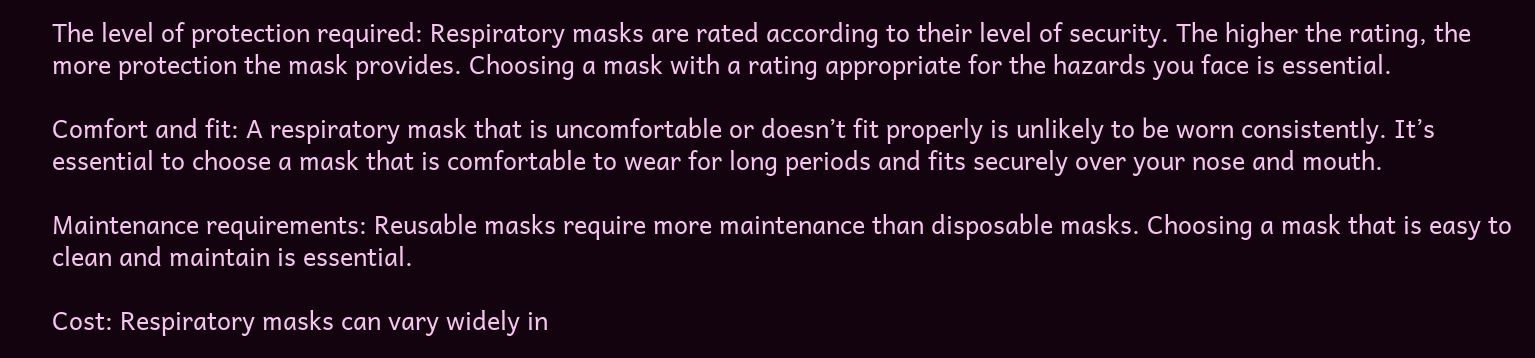The level of protection required: Respiratory masks are rated according to their level of security. The higher the rating, the more protection the mask provides. Choosing a mask with a rating appropriate for the hazards you face is essential.

Comfort and fit: A respiratory mask that is uncomfortable or doesn’t fit properly is unlikely to be worn consistently. It’s essential to choose a mask that is comfortable to wear for long periods and fits securely over your nose and mouth.

Maintenance requirements: Reusable masks require more maintenance than disposable masks. Choosing a mask that is easy to clean and maintain is essential.

Cost: Respiratory masks can vary widely in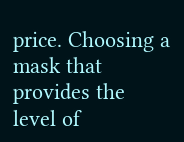price. Choosing a mask that provides the level of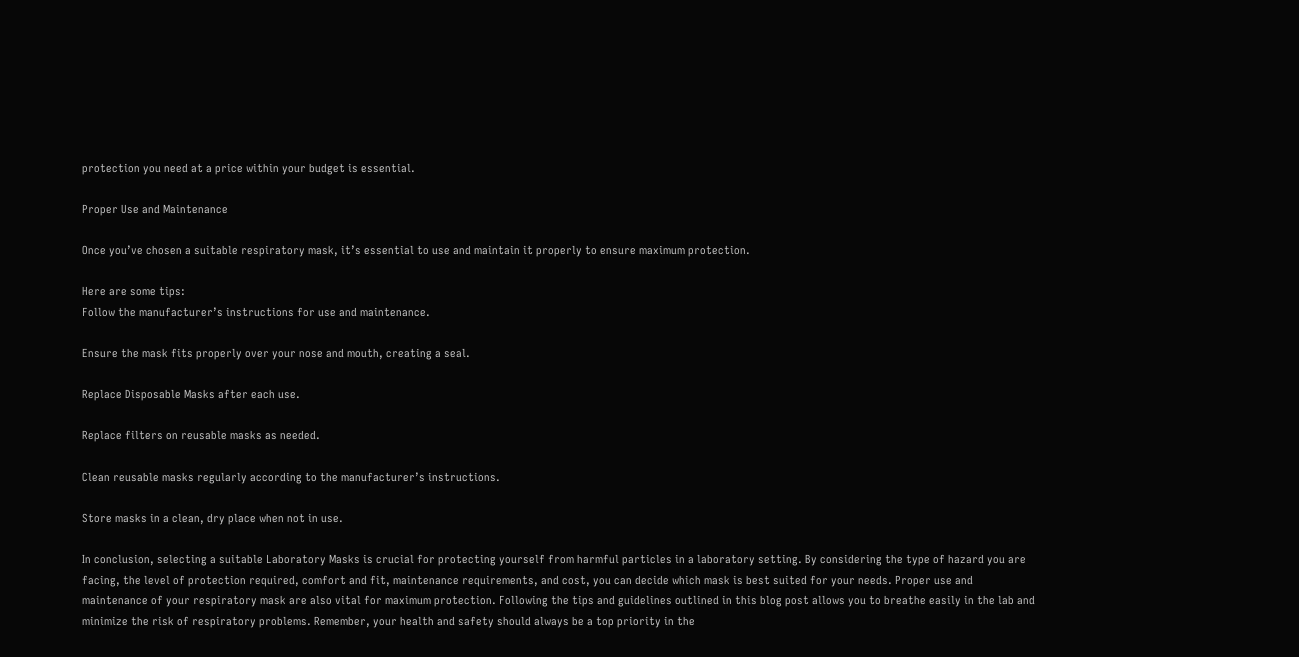protection you need at a price within your budget is essential.

Proper Use and Maintenance

Once you’ve chosen a suitable respiratory mask, it’s essential to use and maintain it properly to ensure maximum protection.

Here are some tips:
Follow the manufacturer’s instructions for use and maintenance.

Ensure the mask fits properly over your nose and mouth, creating a seal.

Replace Disposable Masks after each use.

Replace filters on reusable masks as needed.

Clean reusable masks regularly according to the manufacturer’s instructions.

Store masks in a clean, dry place when not in use.

In conclusion, selecting a suitable Laboratory Masks is crucial for protecting yourself from harmful particles in a laboratory setting. By considering the type of hazard you are facing, the level of protection required, comfort and fit, maintenance requirements, and cost, you can decide which mask is best suited for your needs. Proper use and maintenance of your respiratory mask are also vital for maximum protection. Following the tips and guidelines outlined in this blog post allows you to breathe easily in the lab and minimize the risk of respiratory problems. Remember, your health and safety should always be a top priority in the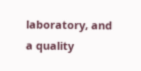laboratory, and a quality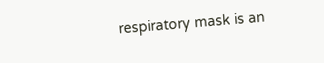respiratory mask is an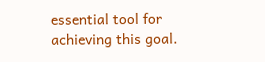essential tool for achieving this goal.